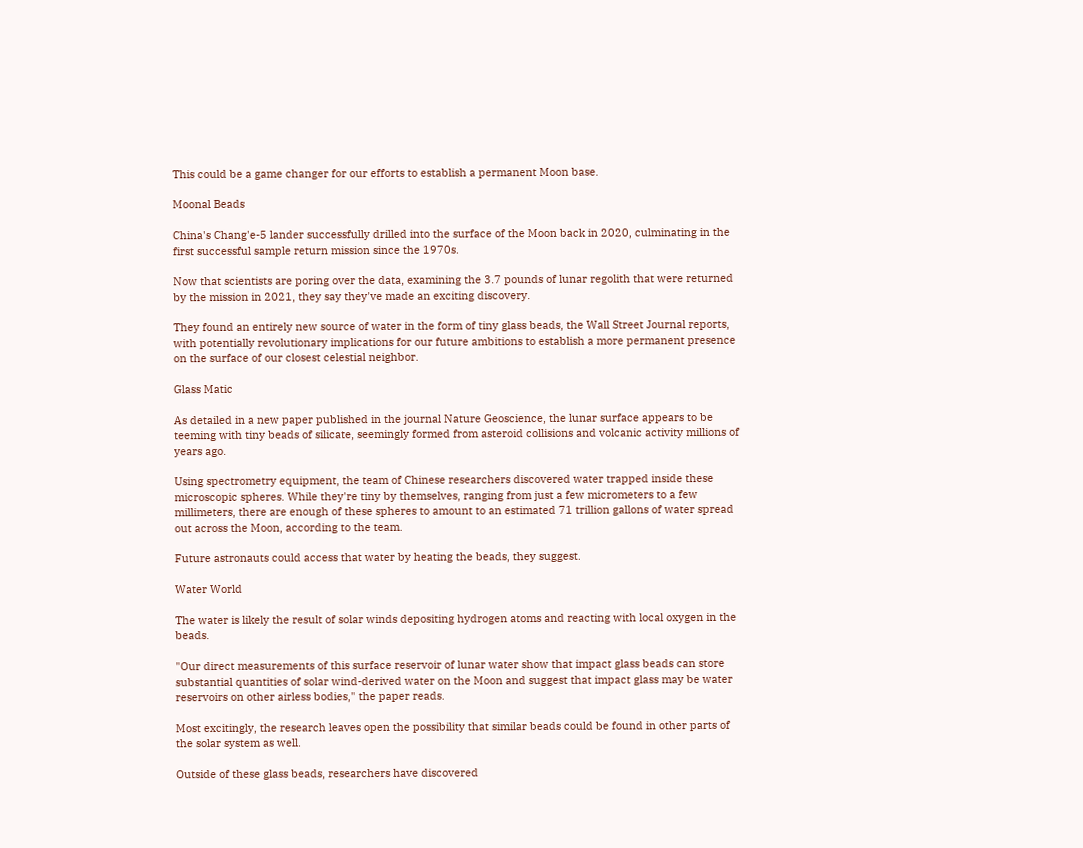This could be a game changer for our efforts to establish a permanent Moon base.

Moonal Beads

China's Chang'e-5 lander successfully drilled into the surface of the Moon back in 2020, culminating in the first successful sample return mission since the 1970s.

Now that scientists are poring over the data, examining the 3.7 pounds of lunar regolith that were returned by the mission in 2021, they say they've made an exciting discovery.

They found an entirely new source of water in the form of tiny glass beads, the Wall Street Journal reports, with potentially revolutionary implications for our future ambitions to establish a more permanent presence on the surface of our closest celestial neighbor.

Glass Matic

As detailed in a new paper published in the journal Nature Geoscience, the lunar surface appears to be teeming with tiny beads of silicate, seemingly formed from asteroid collisions and volcanic activity millions of years ago.

Using spectrometry equipment, the team of Chinese researchers discovered water trapped inside these microscopic spheres. While they're tiny by themselves, ranging from just a few micrometers to a few millimeters, there are enough of these spheres to amount to an estimated 71 trillion gallons of water spread out across the Moon, according to the team.

Future astronauts could access that water by heating the beads, they suggest.

Water World

The water is likely the result of solar winds depositing hydrogen atoms and reacting with local oxygen in the beads.

"Our direct measurements of this surface reservoir of lunar water show that impact glass beads can store substantial quantities of solar wind-derived water on the Moon and suggest that impact glass may be water reservoirs on other airless bodies," the paper reads.

Most excitingly, the research leaves open the possibility that similar beads could be found in other parts of the solar system as well.

Outside of these glass beads, researchers have discovered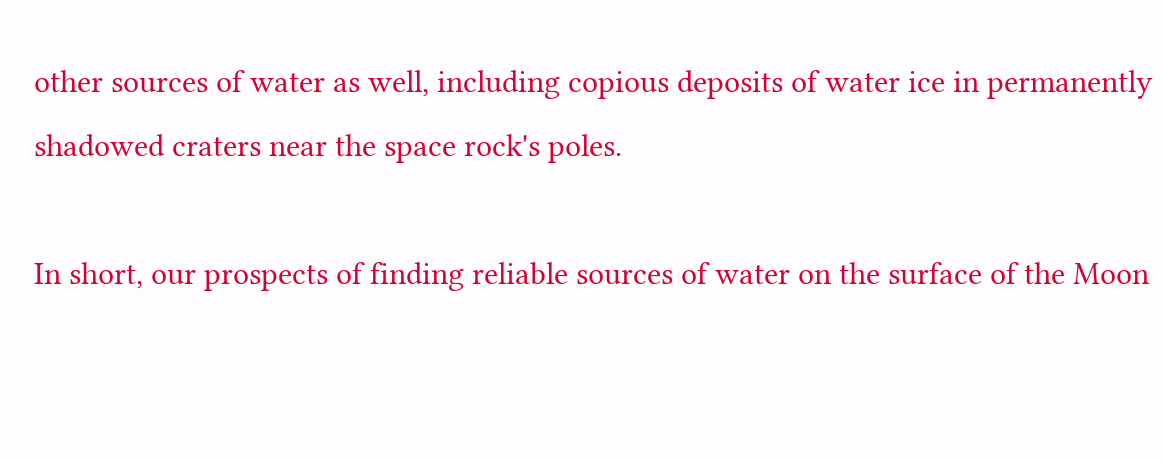other sources of water as well, including copious deposits of water ice in permanently shadowed craters near the space rock's poles.

In short, our prospects of finding reliable sources of water on the surface of the Moon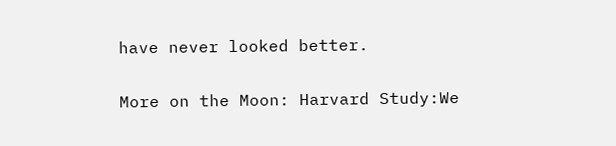have never looked better.

More on the Moon: Harvard Study:We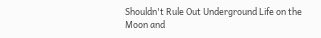Shouldn't Rule Out Underground Life on the Moon and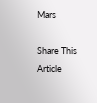Mars

Share This Article